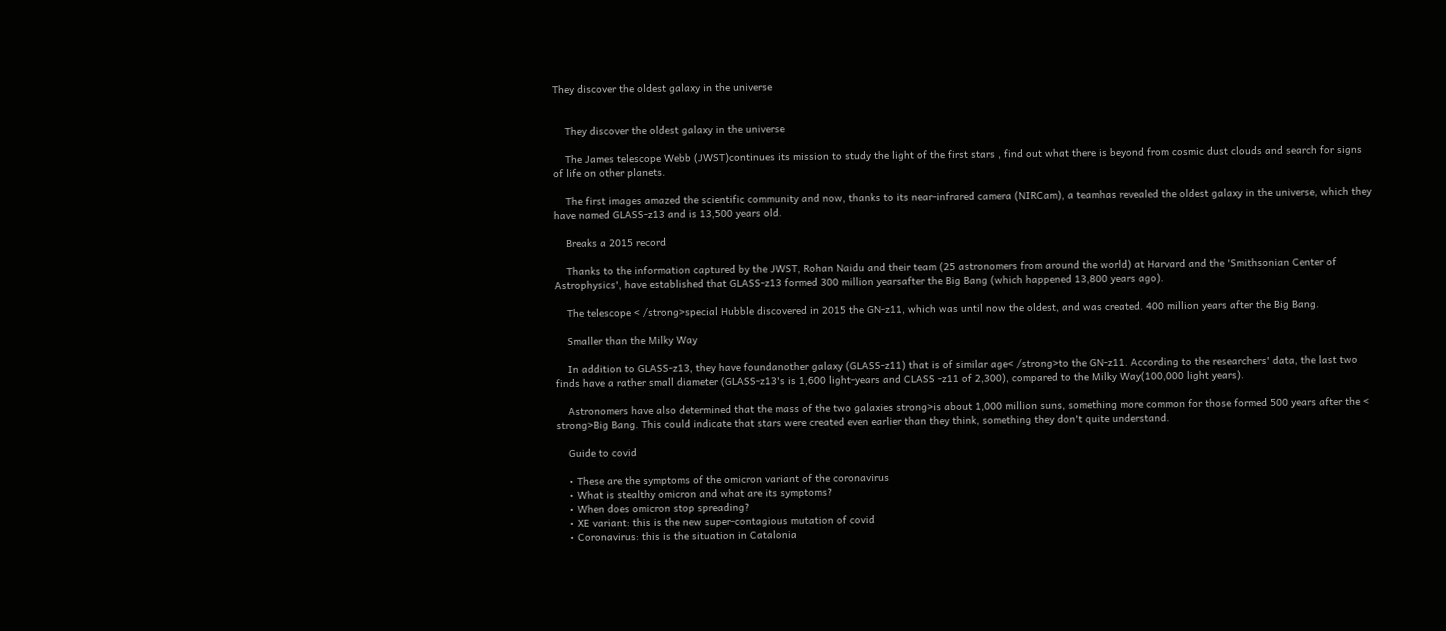They discover the oldest galaxy in the universe


    They discover the oldest galaxy in the universe

    The James telescope Webb (JWST)continues its mission to study the light of the first stars , find out what there is beyond from cosmic dust clouds and search for signs of life on other planets.

    The first images amazed the scientific community and now, thanks to its near-infrared camera (NIRCam), a teamhas revealed the oldest galaxy in the universe, which they have named GLASS-z13 and is 13,500 years old.

    Breaks a 2015 record

    Thanks to the information captured by the JWST, Rohan Naidu and their team (25 astronomers from around the world) at Harvard and the 'Smithsonian Center of Astrophysics', have established that GLASS-z13 formed 300 million yearsafter the Big Bang (which happened 13,800 years ago).

    The telescope < /strong>special Hubble discovered in 2015 the GN-z11, which was until now the oldest, and was created. 400 million years after the Big Bang.

    Smaller than the Milky Way

    In addition to GLASS-z13, they have foundanother galaxy (GLASS-z11) that is of similar age< /strong>to the GN-z11. According to the researchers' data, the last two finds have a rather small diameter (GLASS-z13's is 1,600 light-years and CLASS -z11 of 2,300), compared to the Milky Way(100,000 light years).

    Astronomers have also determined that the mass of the two galaxies strong>is about 1,000 million suns, something more common for those formed 500 years after the < strong>Big Bang. This could indicate that stars were created even earlier than they think, something they don't quite understand.

    Guide to covid

    • These are the symptoms of the omicron variant of the coronavirus
    • What is stealthy omicron and what are its symptoms?
    • When does omicron stop spreading?
    • XE variant: this is the new super-contagious mutation of covid
    • Coronavirus: this is the situation in Catalonia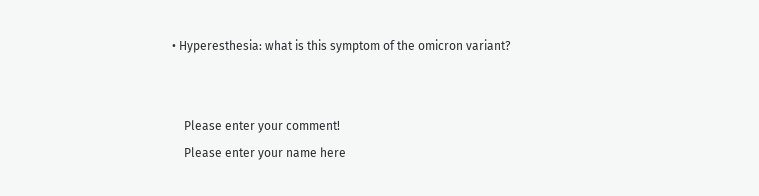• Hyperesthesia: what is this symptom of the omicron variant?


    Please enter your comment!
    Please enter your name here